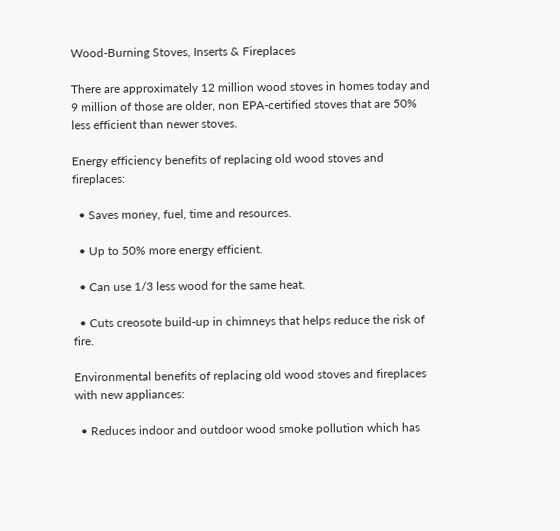Wood-Burning Stoves, Inserts & Fireplaces

There are approximately 12 million wood stoves in homes today and 9 million of those are older, non EPA-certified stoves that are 50% less efficient than newer stoves.

Energy efficiency benefits of replacing old wood stoves and fireplaces:

  • Saves money, fuel, time and resources.

  • Up to 50% more energy efficient.

  • Can use 1/3 less wood for the same heat.

  • Cuts creosote build-up in chimneys that helps reduce the risk of fire.

Environmental benefits of replacing old wood stoves and fireplaces with new appliances:

  • Reduces indoor and outdoor wood smoke pollution which has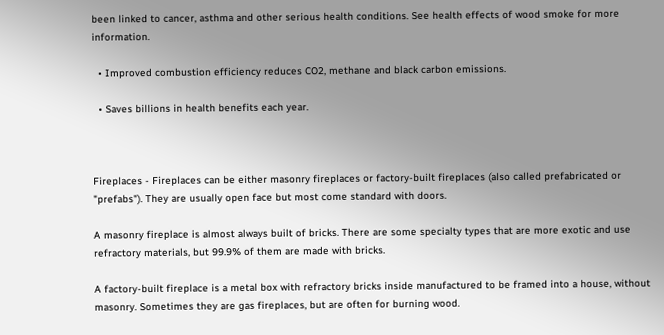been linked to cancer, asthma and other serious health conditions. See health effects of wood smoke for more information.

  • Improved combustion efficiency reduces CO2, methane and black carbon emissions.

  • Saves billions in health benefits each year.



Fireplaces - Fireplaces can be either masonry fireplaces or factory-built fireplaces (also called prefabricated or "prefabs"). They are usually open face but most come standard with doors.

A masonry fireplace is almost always built of bricks. There are some specialty types that are more exotic and use refractory materials, but 99.9% of them are made with bricks.

A factory-built fireplace is a metal box with refractory bricks inside manufactured to be framed into a house, without masonry. Sometimes they are gas fireplaces, but are often for burning wood.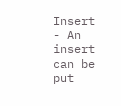Insert - An insert can be put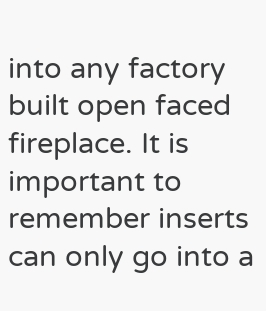into any factory built open faced fireplace. It is important to remember inserts can only go into a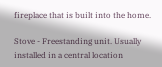fireplace that is built into the home.

Stove - Freestanding unit. Usually installed in a central location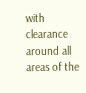with clearance around all areas of the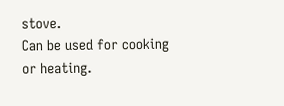stove.
Can be used for cooking or heating.